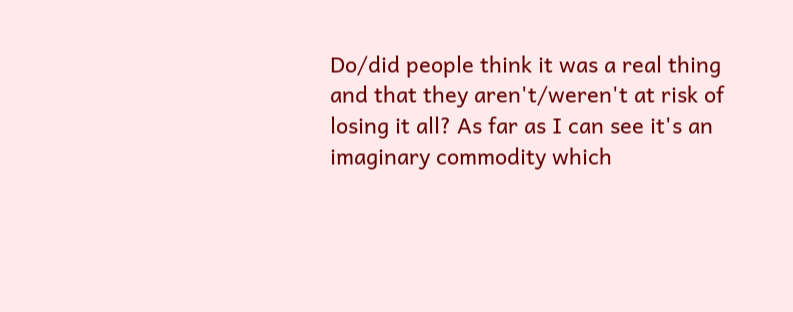Do/did people think it was a real thing and that they aren't/weren't at risk of losing it all? As far as I can see it's an imaginary commodity which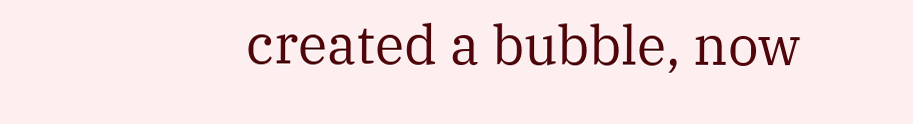created a bubble, now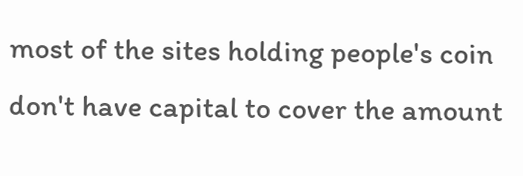most of the sites holding people's coin don't have capital to cover the amount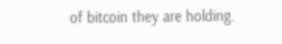of bitcoin they are holding.